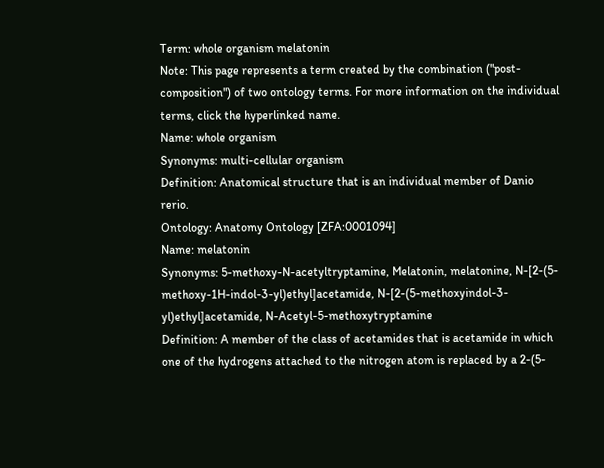Term: whole organism melatonin
Note: This page represents a term created by the combination ("post-composition") of two ontology terms. For more information on the individual terms, click the hyperlinked name.
Name: whole organism
Synonyms: multi-cellular organism
Definition: Anatomical structure that is an individual member of Danio rerio.
Ontology: Anatomy Ontology [ZFA:0001094]
Name: melatonin
Synonyms: 5-methoxy-N-acetyltryptamine, Melatonin, melatonine, N-[2-(5-methoxy-1H-indol-3-yl)ethyl]acetamide, N-[2-(5-methoxyindol-3-yl)ethyl]acetamide, N-Acetyl-5-methoxytryptamine
Definition: A member of the class of acetamides that is acetamide in which one of the hydrogens attached to the nitrogen atom is replaced by a 2-(5-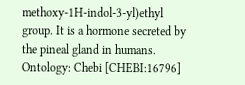methoxy-1H-indol-3-yl)ethyl group. It is a hormone secreted by the pineal gland in humans.
Ontology: Chebi [CHEBI:16796]